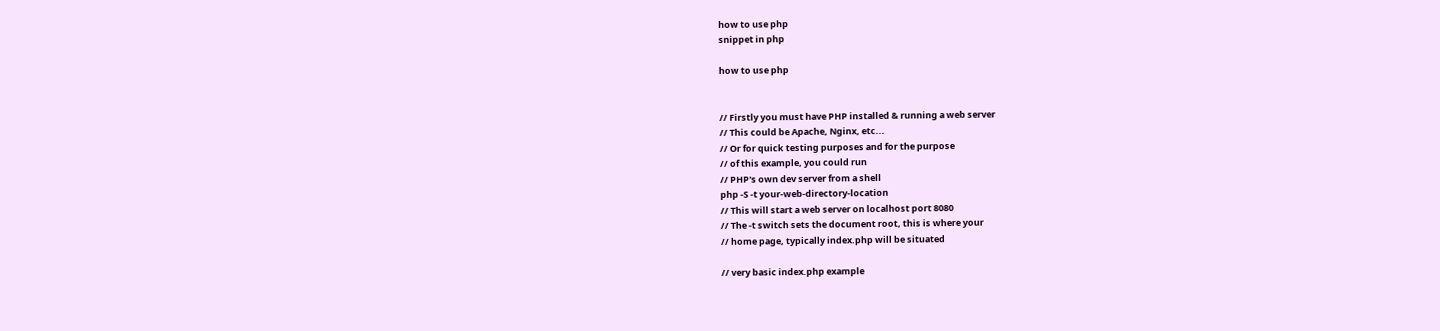how to use php
snippet in php

how to use php


// Firstly you must have PHP installed & running a web server
// This could be Apache, Nginx, etc...
// Or for quick testing purposes and for the purpose
// of this example, you could run
// PHP's own dev server from a shell
php -S -t your-web-directory-location
// This will start a web server on localhost port 8080
// The -t switch sets the document root, this is where your
// home page, typically index.php will be situated

// very basic index.php example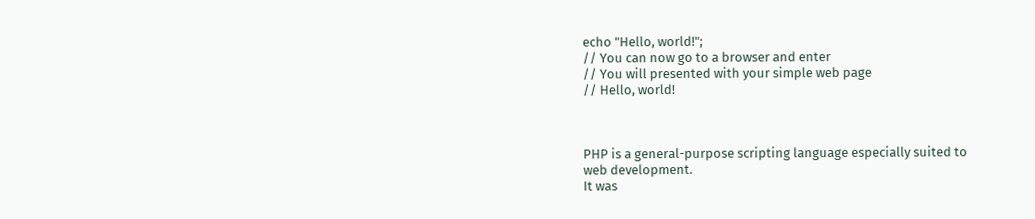echo "Hello, world!";
// You can now go to a browser and enter
// You will presented with your simple web page
// Hello, world!



PHP is a general-purpose scripting language especially suited to
web development.
It was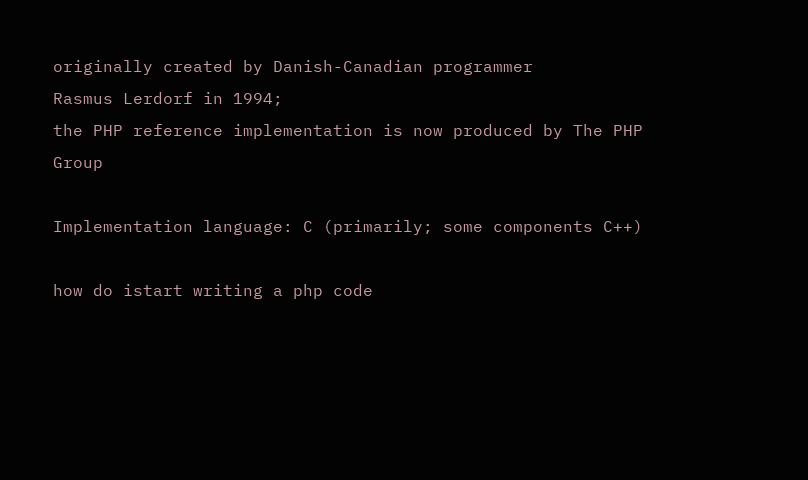originally created by Danish-Canadian programmer
Rasmus Lerdorf in 1994;
the PHP reference implementation is now produced by The PHP Group

Implementation language: C (primarily; some components C++)

how do istart writing a php code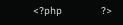<?php             ?>